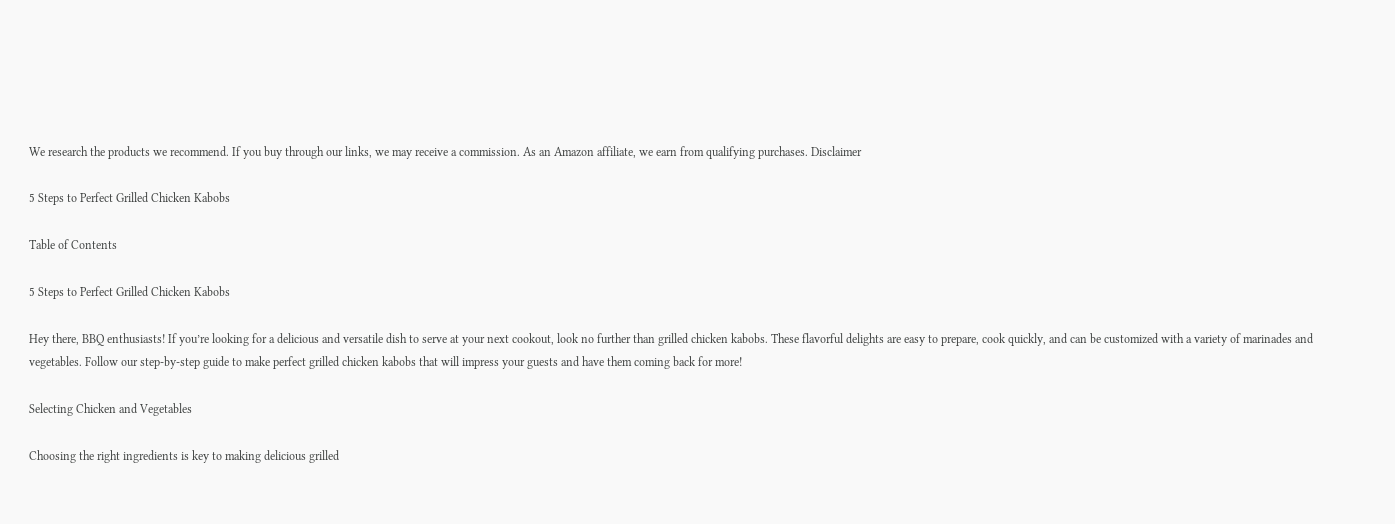We research the products we recommend. If you buy through our links, we may receive a commission. As an Amazon affiliate, we earn from qualifying purchases. Disclaimer

5 Steps to Perfect Grilled Chicken Kabobs

Table of Contents

5 Steps to Perfect Grilled Chicken Kabobs

Hey there, BBQ enthusiasts! If you’re looking for a delicious and versatile dish to serve at your next cookout, look no further than grilled chicken kabobs. These flavorful delights are easy to prepare, cook quickly, and can be customized with a variety of marinades and vegetables. Follow our step-by-step guide to make perfect grilled chicken kabobs that will impress your guests and have them coming back for more!

Selecting Chicken and Vegetables

Choosing the right ingredients is key to making delicious grilled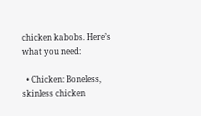chicken kabobs. Here’s what you need:

  • Chicken: Boneless, skinless chicken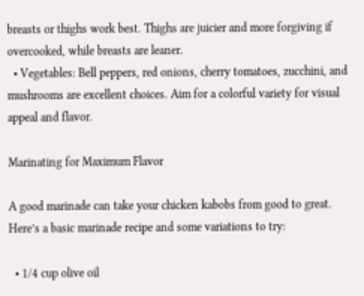breasts or thighs work best. Thighs are juicier and more forgiving if overcooked, while breasts are leaner.
  • Vegetables: Bell peppers, red onions, cherry tomatoes, zucchini, and mushrooms are excellent choices. Aim for a colorful variety for visual appeal and flavor.

Marinating for Maximum Flavor

A good marinade can take your chicken kabobs from good to great. Here’s a basic marinade recipe and some variations to try:

  • 1/4 cup olive oil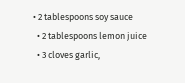• 2 tablespoons soy sauce
  • 2 tablespoons lemon juice
  • 3 cloves garlic,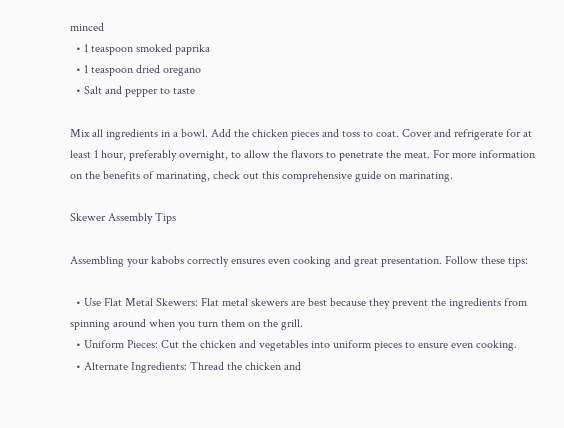minced
  • 1 teaspoon smoked paprika
  • 1 teaspoon dried oregano
  • Salt and pepper to taste

Mix all ingredients in a bowl. Add the chicken pieces and toss to coat. Cover and refrigerate for at least 1 hour, preferably overnight, to allow the flavors to penetrate the meat. For more information on the benefits of marinating, check out this comprehensive guide on marinating.

Skewer Assembly Tips

Assembling your kabobs correctly ensures even cooking and great presentation. Follow these tips:

  • Use Flat Metal Skewers: Flat metal skewers are best because they prevent the ingredients from spinning around when you turn them on the grill.
  • Uniform Pieces: Cut the chicken and vegetables into uniform pieces to ensure even cooking.
  • Alternate Ingredients: Thread the chicken and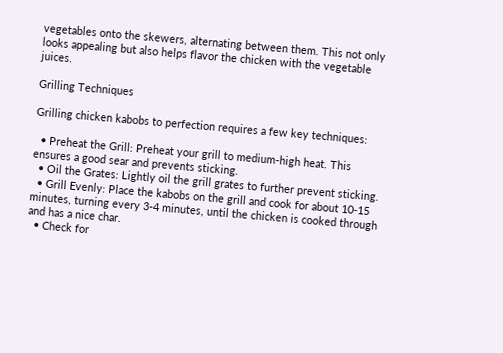vegetables onto the skewers, alternating between them. This not only looks appealing but also helps flavor the chicken with the vegetable juices.

Grilling Techniques

Grilling chicken kabobs to perfection requires a few key techniques:

  • Preheat the Grill: Preheat your grill to medium-high heat. This ensures a good sear and prevents sticking.
  • Oil the Grates: Lightly oil the grill grates to further prevent sticking.
  • Grill Evenly: Place the kabobs on the grill and cook for about 10-15 minutes, turning every 3-4 minutes, until the chicken is cooked through and has a nice char.
  • Check for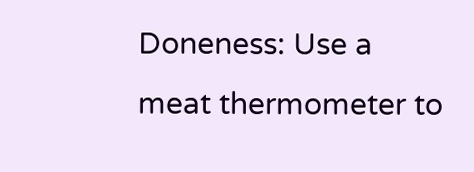Doneness: Use a meat thermometer to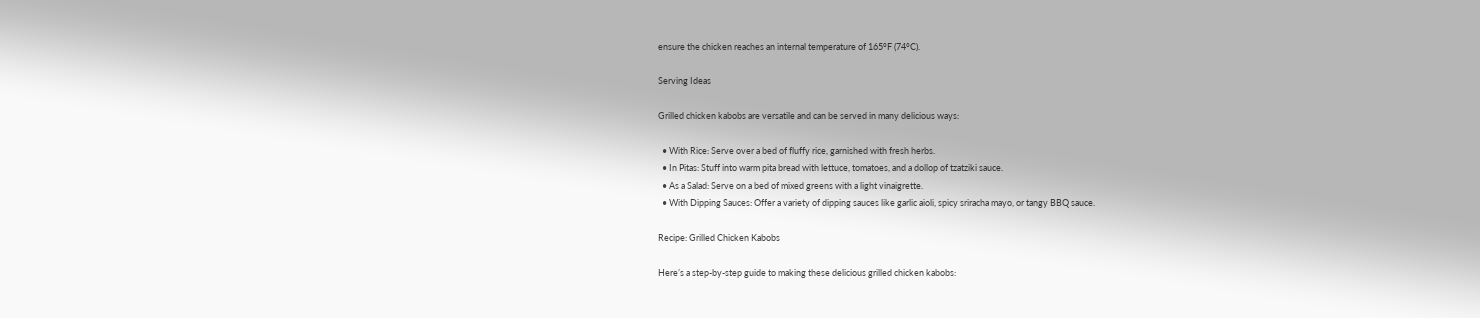ensure the chicken reaches an internal temperature of 165°F (74°C).

Serving Ideas

Grilled chicken kabobs are versatile and can be served in many delicious ways:

  • With Rice: Serve over a bed of fluffy rice, garnished with fresh herbs.
  • In Pitas: Stuff into warm pita bread with lettuce, tomatoes, and a dollop of tzatziki sauce.
  • As a Salad: Serve on a bed of mixed greens with a light vinaigrette.
  • With Dipping Sauces: Offer a variety of dipping sauces like garlic aioli, spicy sriracha mayo, or tangy BBQ sauce.

Recipe: Grilled Chicken Kabobs

Here’s a step-by-step guide to making these delicious grilled chicken kabobs: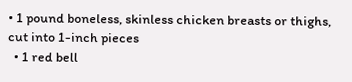• 1 pound boneless, skinless chicken breasts or thighs, cut into 1-inch pieces
  • 1 red bell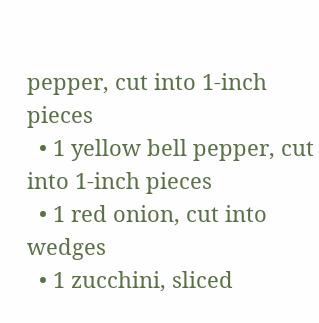pepper, cut into 1-inch pieces
  • 1 yellow bell pepper, cut into 1-inch pieces
  • 1 red onion, cut into wedges
  • 1 zucchini, sliced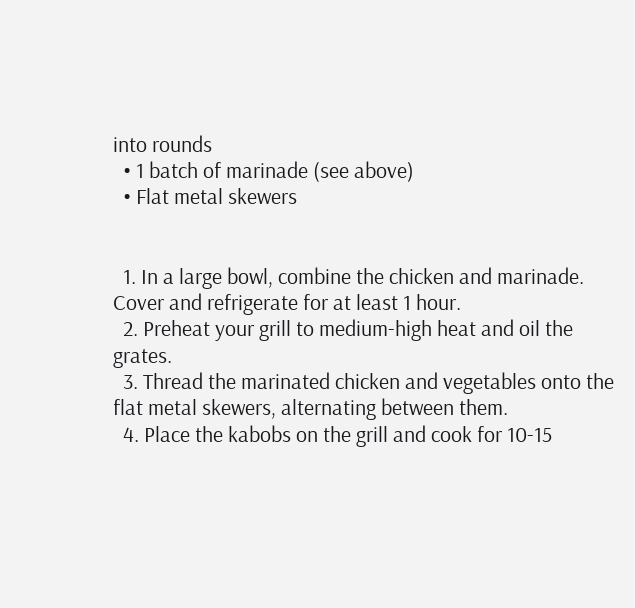into rounds
  • 1 batch of marinade (see above)
  • Flat metal skewers


  1. In a large bowl, combine the chicken and marinade. Cover and refrigerate for at least 1 hour.
  2. Preheat your grill to medium-high heat and oil the grates.
  3. Thread the marinated chicken and vegetables onto the flat metal skewers, alternating between them.
  4. Place the kabobs on the grill and cook for 10-15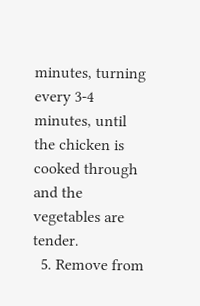minutes, turning every 3-4 minutes, until the chicken is cooked through and the vegetables are tender.
  5. Remove from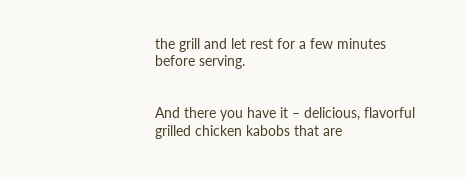the grill and let rest for a few minutes before serving.


And there you have it – delicious, flavorful grilled chicken kabobs that are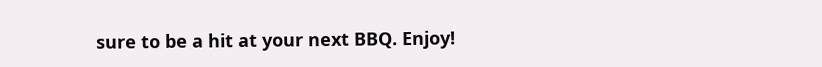sure to be a hit at your next BBQ. Enjoy!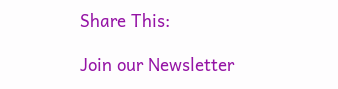Share This:

Join our Newsletter